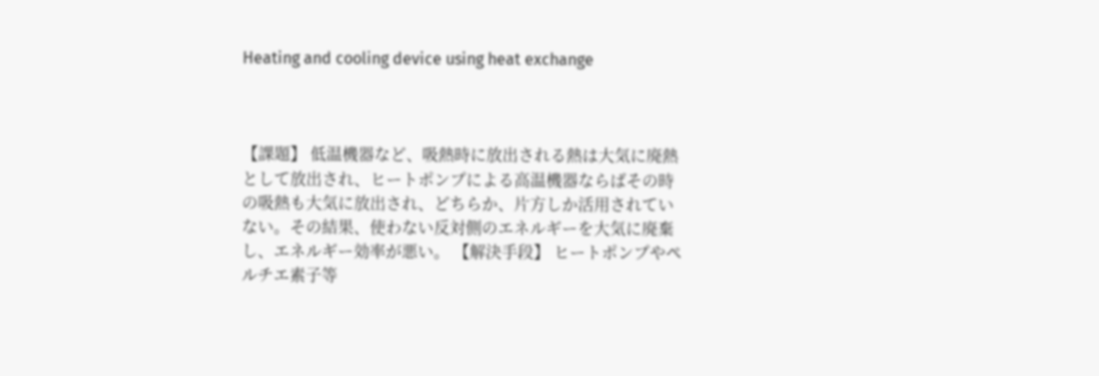Heating and cooling device using heat exchange



【課題】 低温機器など、吸熱時に放出される熱は大気に廃熱として放出され、ヒートポンプによる高温機器ならばその時の吸熱も大気に放出され、どちらか、片方しか活用されていない。その結果、使わない反対側のエネルギーを大気に廃棄し、エネルギー効率が悪い。 【解決手段】 ヒートポンプやペルチエ素子等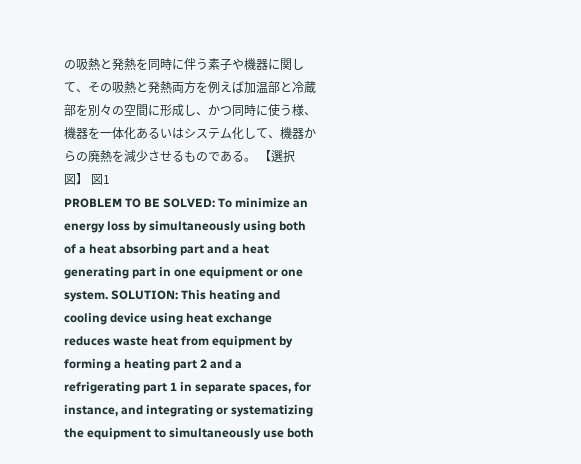の吸熱と発熱を同時に伴う素子や機器に関して、その吸熱と発熱両方を例えば加温部と冷蔵部を別々の空間に形成し、かつ同時に使う様、機器を一体化あるいはシステム化して、機器からの廃熱を減少させるものである。 【選択図】 図1
PROBLEM TO BE SOLVED: To minimize an energy loss by simultaneously using both of a heat absorbing part and a heat generating part in one equipment or one system. SOLUTION: This heating and cooling device using heat exchange reduces waste heat from equipment by forming a heating part 2 and a refrigerating part 1 in separate spaces, for instance, and integrating or systematizing the equipment to simultaneously use both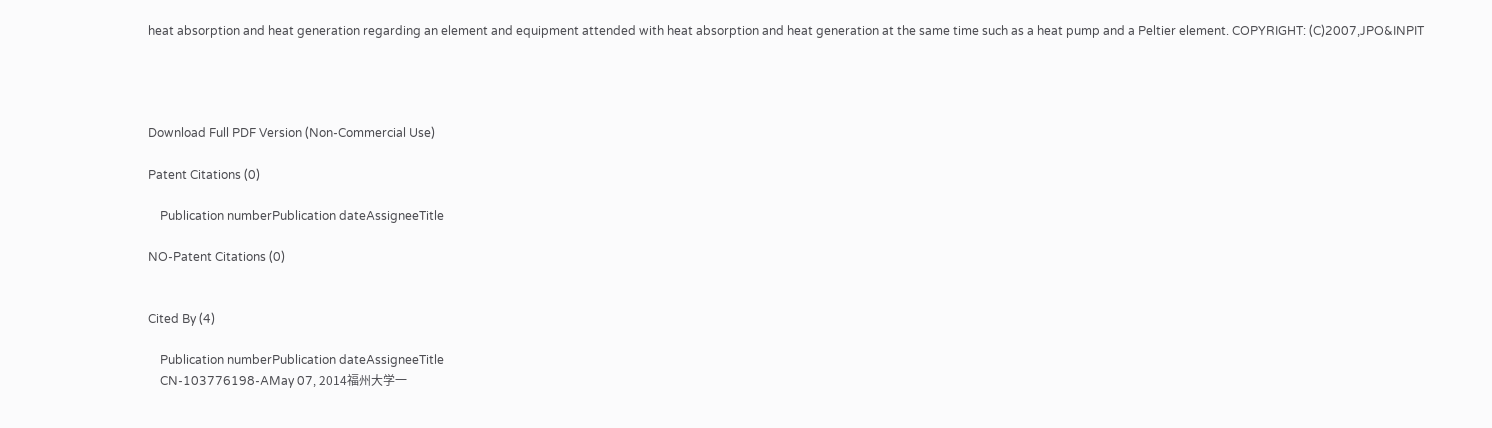heat absorption and heat generation regarding an element and equipment attended with heat absorption and heat generation at the same time such as a heat pump and a Peltier element. COPYRIGHT: (C)2007,JPO&INPIT




Download Full PDF Version (Non-Commercial Use)

Patent Citations (0)

    Publication numberPublication dateAssigneeTitle

NO-Patent Citations (0)


Cited By (4)

    Publication numberPublication dateAssigneeTitle
    CN-103776198-AMay 07, 2014福州大学一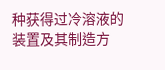种获得过冷溶液的装置及其制造方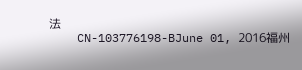法
    CN-103776198-BJune 01, 2016福州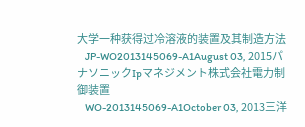大学一种获得过冷溶液的装置及其制造方法
    JP-WO2013145069-A1August 03, 2015パナソニックIpマネジメント株式会社電力制御装置
    WO-2013145069-A1October 03, 2013三洋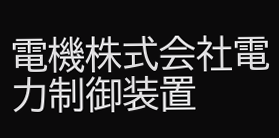電機株式会社電力制御装置